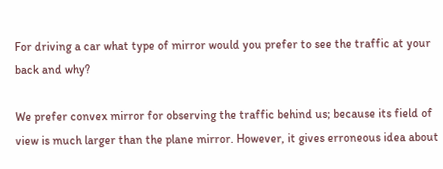For driving a car what type of mirror would you prefer to see the traffic at your back and why?

We prefer convex mirror for observing the traffic behind us; because its field of view is much larger than the plane mirror. However, it gives erroneous idea about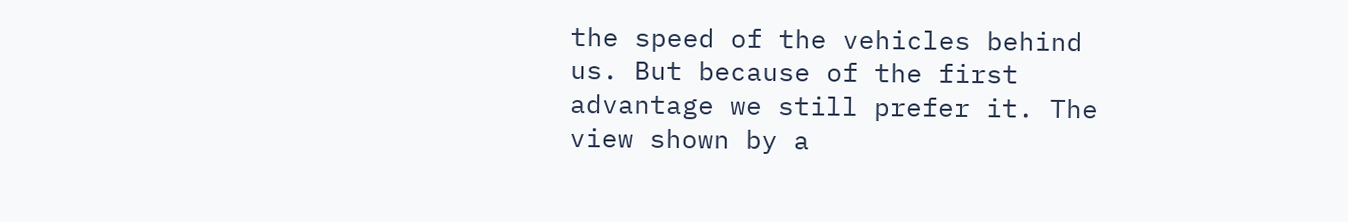the speed of the vehicles behind us. But because of the first advantage we still prefer it. The view shown by a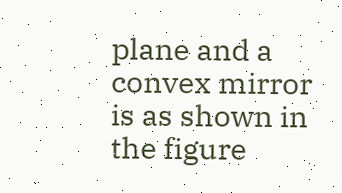plane and a convex mirror is as shown in the figure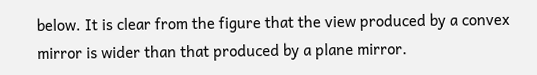below. It is clear from the figure that the view produced by a convex mirror is wider than that produced by a plane mirror.